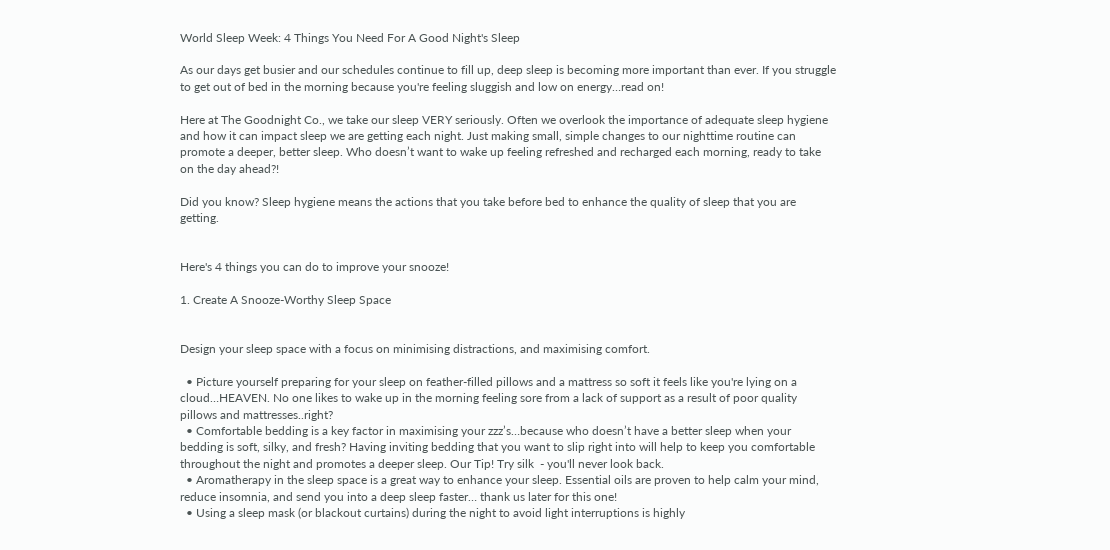World Sleep Week: 4 Things You Need For A Good Night's Sleep

As our days get busier and our schedules continue to fill up, deep sleep is becoming more important than ever. If you struggle to get out of bed in the morning because you're feeling sluggish and low on energy…read on!

Here at The Goodnight Co., we take our sleep VERY seriously. Often we overlook the importance of adequate sleep hygiene and how it can impact sleep we are getting each night. Just making small, simple changes to our nighttime routine can promote a deeper, better sleep. Who doesn’t want to wake up feeling refreshed and recharged each morning, ready to take on the day ahead?!

Did you know? Sleep hygiene means the actions that you take before bed to enhance the quality of sleep that you are getting.


Here's 4 things you can do to improve your snooze!

1. Create A Snooze-Worthy Sleep Space


Design your sleep space with a focus on minimising distractions, and maximising comfort.

  • Picture yourself preparing for your sleep on feather-filled pillows and a mattress so soft it feels like you're lying on a cloud…HEAVEN. No one likes to wake up in the morning feeling sore from a lack of support as a result of poor quality pillows and mattresses..right?
  • Comfortable bedding is a key factor in maximising your zzz’s…because who doesn’t have a better sleep when your bedding is soft, silky, and fresh? Having inviting bedding that you want to slip right into will help to keep you comfortable throughout the night and promotes a deeper sleep. Our Tip! Try silk  - you'll never look back.
  • Aromatherapy in the sleep space is a great way to enhance your sleep. Essential oils are proven to help calm your mind, reduce insomnia, and send you into a deep sleep faster… thank us later for this one!
  • Using a sleep mask (or blackout curtains) during the night to avoid light interruptions is highly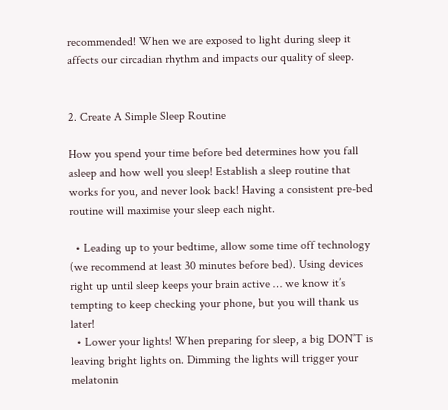recommended! When we are exposed to light during sleep it affects our circadian rhythm and impacts our quality of sleep.


2. Create A Simple Sleep Routine

How you spend your time before bed determines how you fall asleep and how well you sleep! Establish a sleep routine that works for you, and never look back! Having a consistent pre-bed routine will maximise your sleep each night.

  • Leading up to your bedtime, allow some time off technology (we recommend at least 30 minutes before bed). Using devices right up until sleep keeps your brain active … we know it’s tempting to keep checking your phone, but you will thank us later!
  • Lower your lights! When preparing for sleep, a big DON’T is leaving bright lights on. Dimming the lights will trigger your melatonin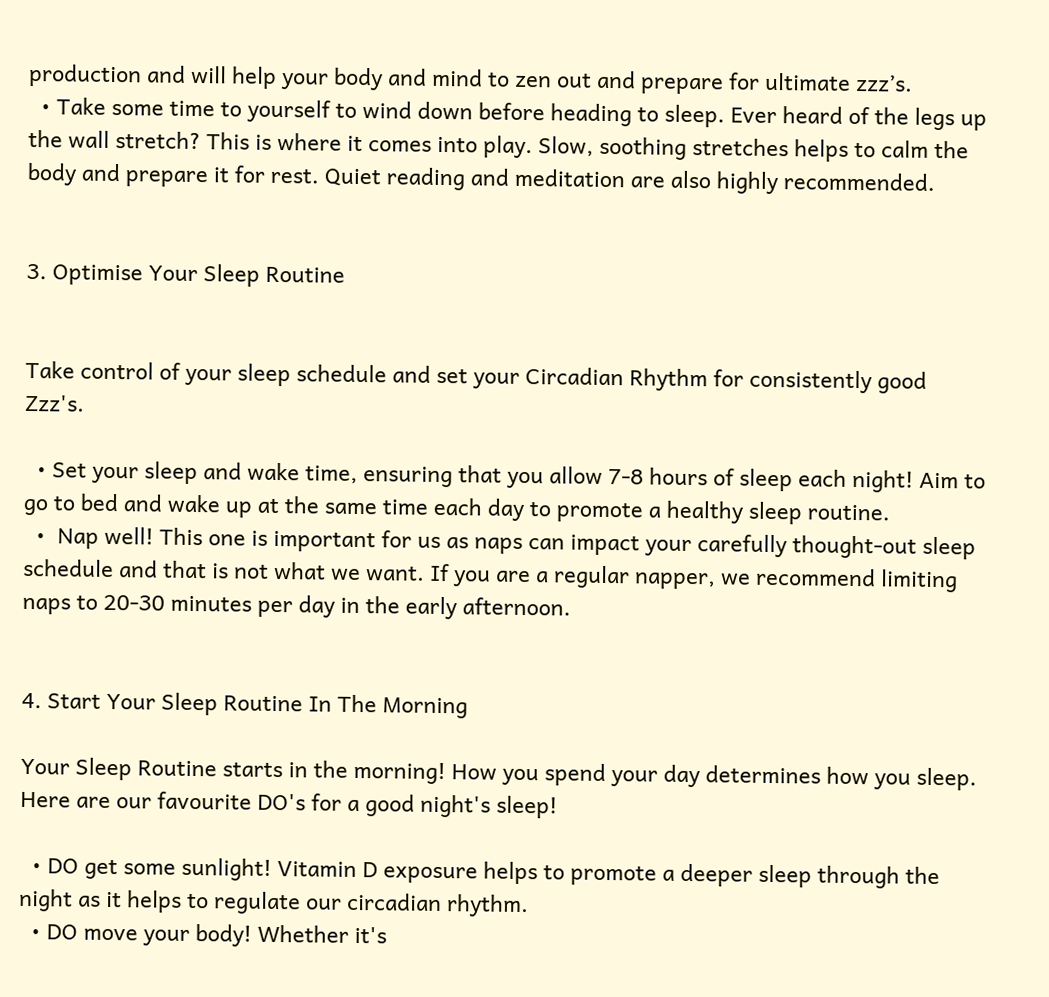production and will help your body and mind to zen out and prepare for ultimate zzz’s.
  • Take some time to yourself to wind down before heading to sleep. Ever heard of the legs up the wall stretch? This is where it comes into play. Slow, soothing stretches helps to calm the body and prepare it for rest. Quiet reading and meditation are also highly recommended.


3. Optimise Your Sleep Routine


Take control of your sleep schedule and set your Circadian Rhythm for consistently good Zzz's.

  • Set your sleep and wake time, ensuring that you allow 7-8 hours of sleep each night! Aim to go to bed and wake up at the same time each day to promote a healthy sleep routine.
  •  Nap well! This one is important for us as naps can impact your carefully thought-out sleep schedule and that is not what we want. If you are a regular napper, we recommend limiting naps to 20-30 minutes per day in the early afternoon.


4. Start Your Sleep Routine In The Morning

Your Sleep Routine starts in the morning! How you spend your day determines how you sleep. Here are our favourite DO's for a good night's sleep!

  • DO get some sunlight! Vitamin D exposure helps to promote a deeper sleep through the night as it helps to regulate our circadian rhythm.
  • DO move your body! Whether it's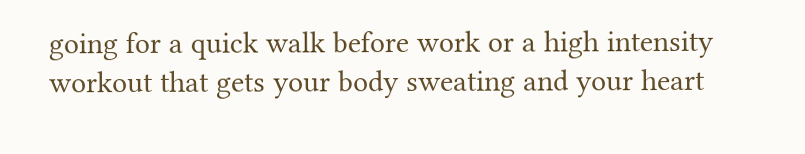going for a quick walk before work or a high intensity workout that gets your body sweating and your heart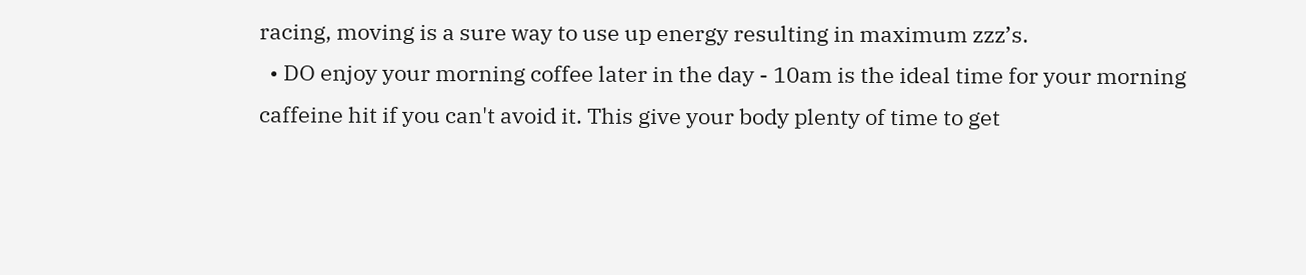racing, moving is a sure way to use up energy resulting in maximum zzz’s.
  • DO enjoy your morning coffee later in the day - 10am is the ideal time for your morning caffeine hit if you can't avoid it. This give your body plenty of time to get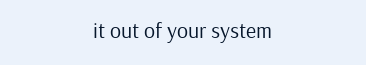it out of your system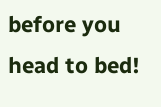before you head to bed!